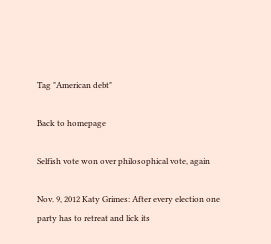Tag "American debt"

Back to homepage

Selfish vote won over philosophical vote, again

Nov. 9, 2012 Katy Grimes: After every election one party has to retreat and lick its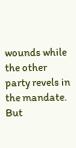wounds while the other party revels in the mandate.  But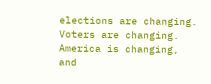elections are changing. Voters are changing. America is changing, and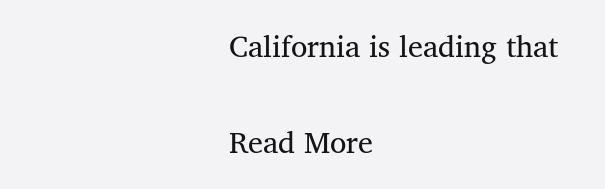California is leading that

Read More